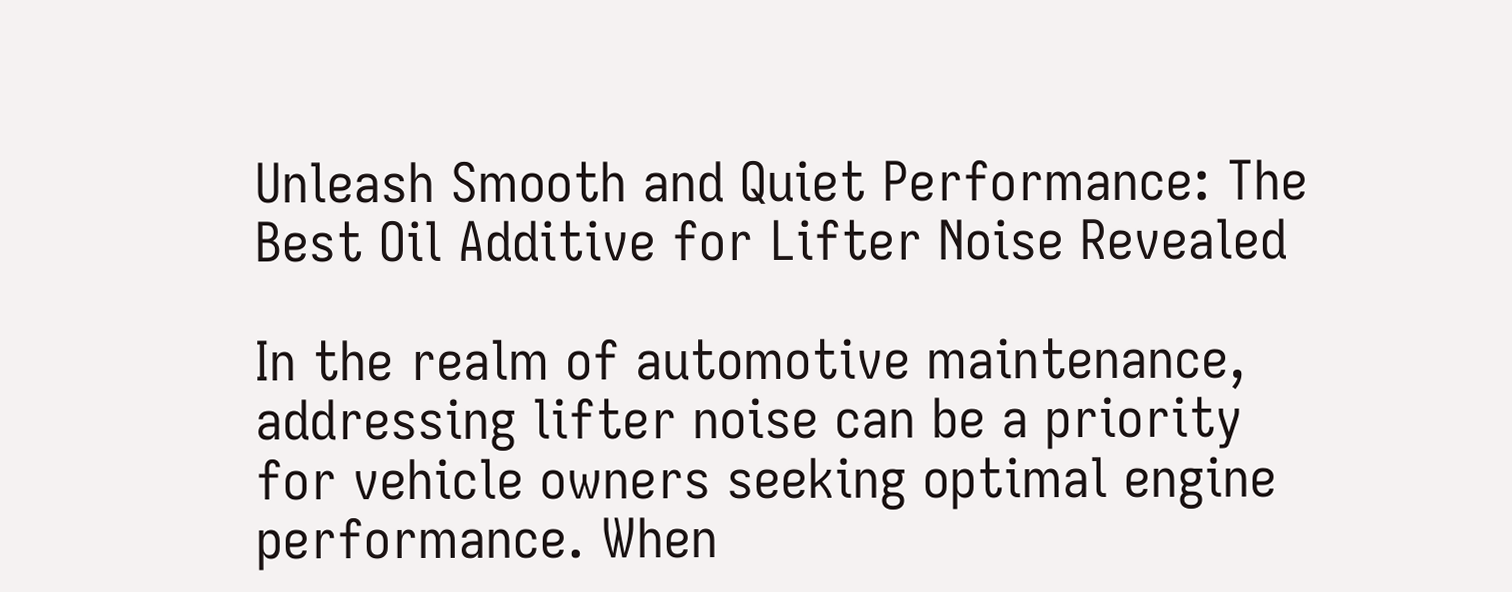Unleash Smooth and Quiet Performance: The Best Oil Additive for Lifter Noise Revealed

In the realm of automotive maintenance, addressing lifter noise can be a priority for vehicle owners seeking optimal engine performance. When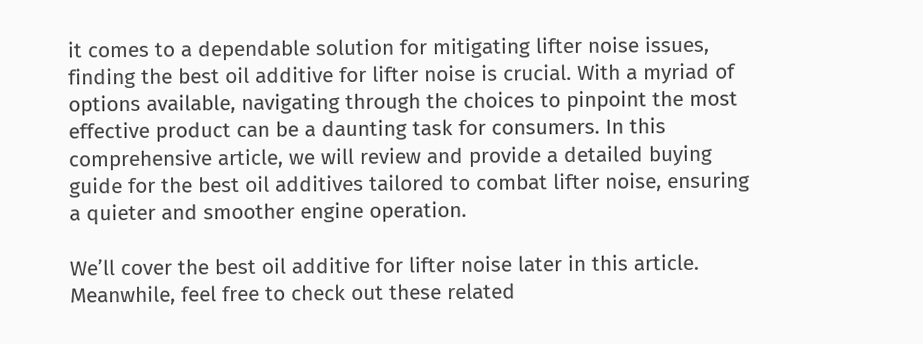it comes to a dependable solution for mitigating lifter noise issues, finding the best oil additive for lifter noise is crucial. With a myriad of options available, navigating through the choices to pinpoint the most effective product can be a daunting task for consumers. In this comprehensive article, we will review and provide a detailed buying guide for the best oil additives tailored to combat lifter noise, ensuring a quieter and smoother engine operation.

We’ll cover the best oil additive for lifter noise later in this article. Meanwhile, feel free to check out these related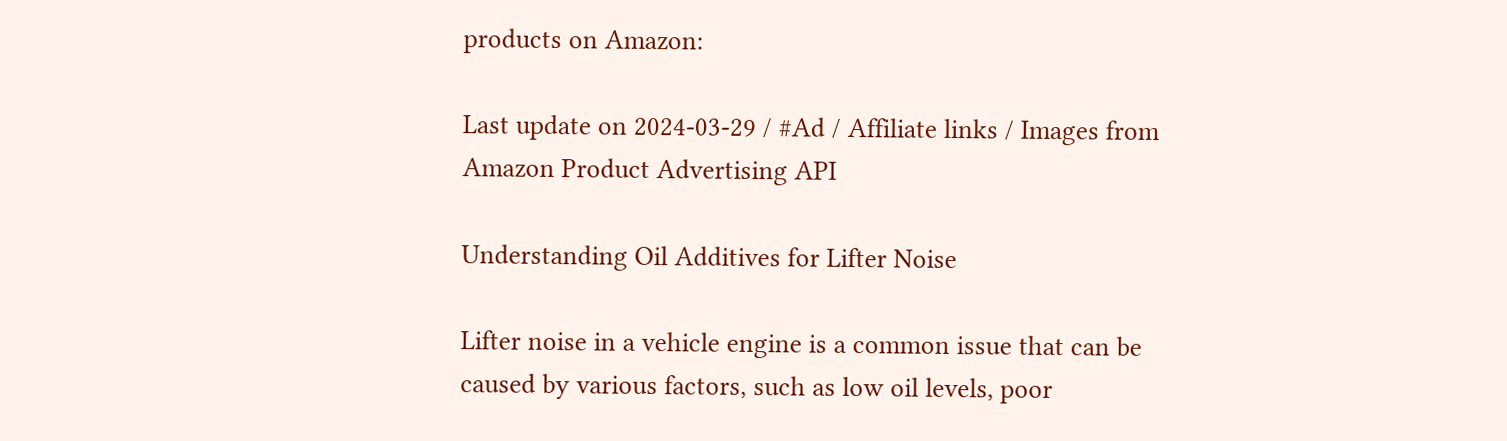products on Amazon:

Last update on 2024-03-29 / #Ad / Affiliate links / Images from Amazon Product Advertising API

Understanding Oil Additives for Lifter Noise

Lifter noise in a vehicle engine is a common issue that can be caused by various factors, such as low oil levels, poor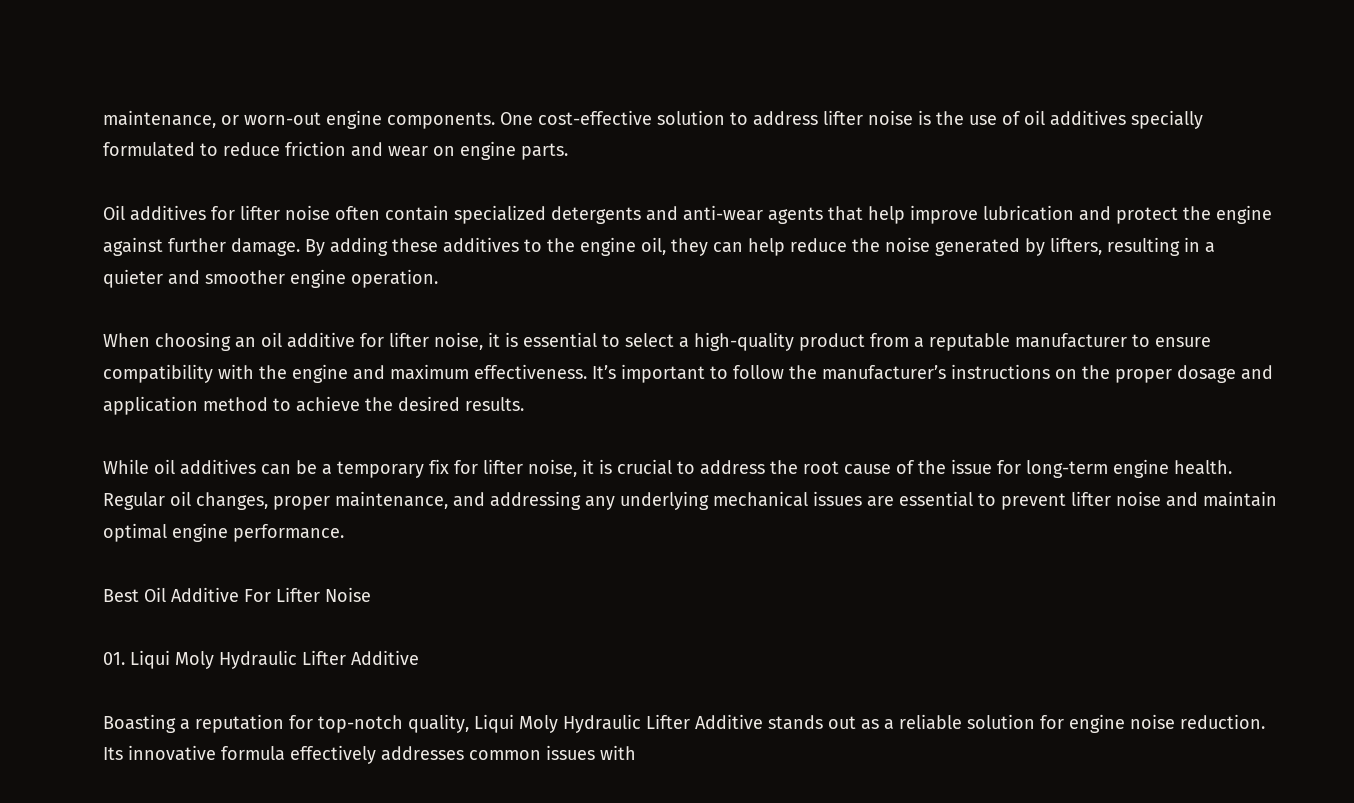maintenance, or worn-out engine components. One cost-effective solution to address lifter noise is the use of oil additives specially formulated to reduce friction and wear on engine parts.

Oil additives for lifter noise often contain specialized detergents and anti-wear agents that help improve lubrication and protect the engine against further damage. By adding these additives to the engine oil, they can help reduce the noise generated by lifters, resulting in a quieter and smoother engine operation.

When choosing an oil additive for lifter noise, it is essential to select a high-quality product from a reputable manufacturer to ensure compatibility with the engine and maximum effectiveness. It’s important to follow the manufacturer’s instructions on the proper dosage and application method to achieve the desired results.

While oil additives can be a temporary fix for lifter noise, it is crucial to address the root cause of the issue for long-term engine health. Regular oil changes, proper maintenance, and addressing any underlying mechanical issues are essential to prevent lifter noise and maintain optimal engine performance.

Best Oil Additive For Lifter Noise

01. Liqui Moly Hydraulic Lifter Additive

Boasting a reputation for top-notch quality, Liqui Moly Hydraulic Lifter Additive stands out as a reliable solution for engine noise reduction. Its innovative formula effectively addresses common issues with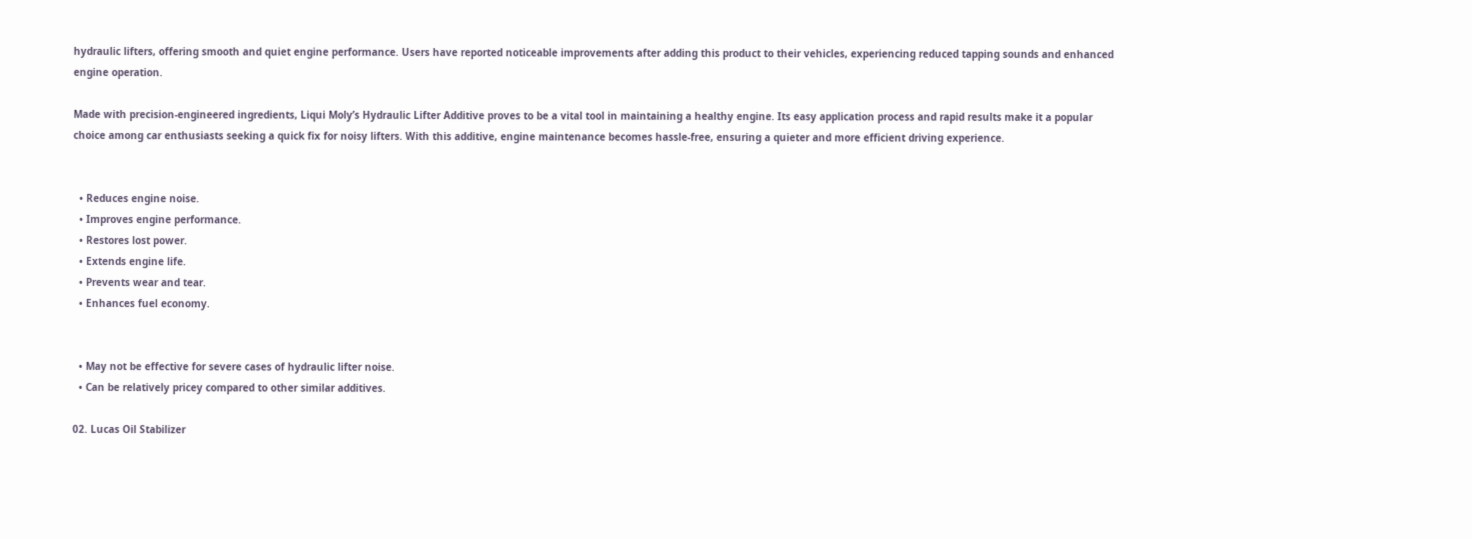hydraulic lifters, offering smooth and quiet engine performance. Users have reported noticeable improvements after adding this product to their vehicles, experiencing reduced tapping sounds and enhanced engine operation.

Made with precision-engineered ingredients, Liqui Moly’s Hydraulic Lifter Additive proves to be a vital tool in maintaining a healthy engine. Its easy application process and rapid results make it a popular choice among car enthusiasts seeking a quick fix for noisy lifters. With this additive, engine maintenance becomes hassle-free, ensuring a quieter and more efficient driving experience.


  • Reduces engine noise.
  • Improves engine performance.
  • Restores lost power.
  • Extends engine life.
  • Prevents wear and tear.
  • Enhances fuel economy.


  • May not be effective for severe cases of hydraulic lifter noise.
  • Can be relatively pricey compared to other similar additives.

02. Lucas Oil Stabilizer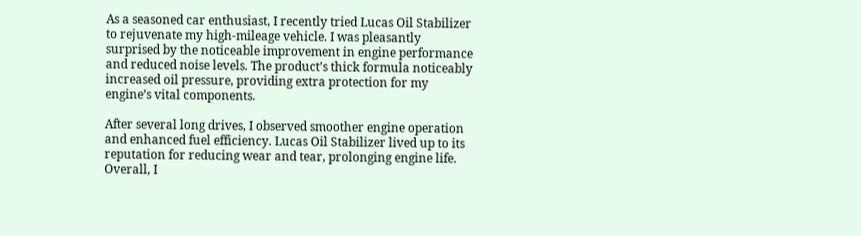As a seasoned car enthusiast, I recently tried Lucas Oil Stabilizer to rejuvenate my high-mileage vehicle. I was pleasantly surprised by the noticeable improvement in engine performance and reduced noise levels. The product’s thick formula noticeably increased oil pressure, providing extra protection for my engine’s vital components.

After several long drives, I observed smoother engine operation and enhanced fuel efficiency. Lucas Oil Stabilizer lived up to its reputation for reducing wear and tear, prolonging engine life. Overall, I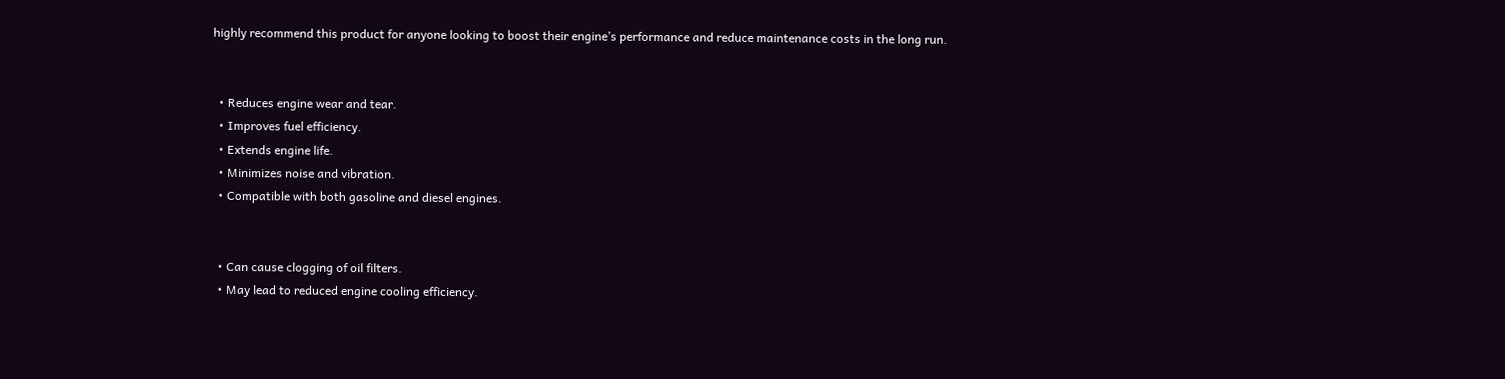highly recommend this product for anyone looking to boost their engine’s performance and reduce maintenance costs in the long run.


  • Reduces engine wear and tear.
  • Improves fuel efficiency.
  • Extends engine life.
  • Minimizes noise and vibration.
  • Compatible with both gasoline and diesel engines.


  • Can cause clogging of oil filters.
  • May lead to reduced engine cooling efficiency.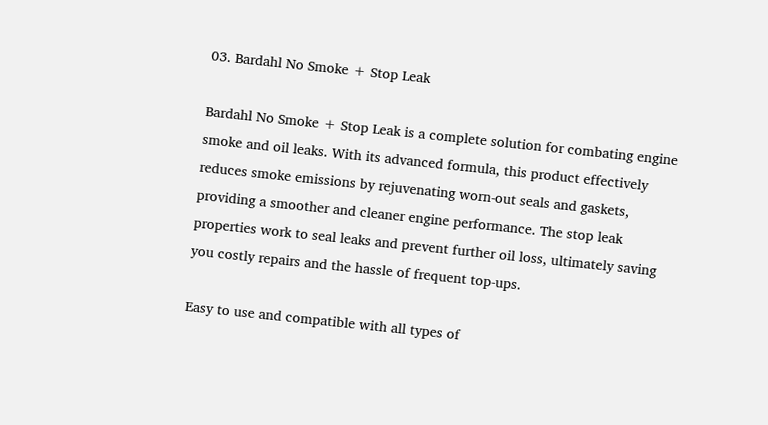03. Bardahl No Smoke + Stop Leak

Bardahl No Smoke + Stop Leak is a complete solution for combating engine smoke and oil leaks. With its advanced formula, this product effectively reduces smoke emissions by rejuvenating worn-out seals and gaskets, providing a smoother and cleaner engine performance. The stop leak properties work to seal leaks and prevent further oil loss, ultimately saving you costly repairs and the hassle of frequent top-ups.

Easy to use and compatible with all types of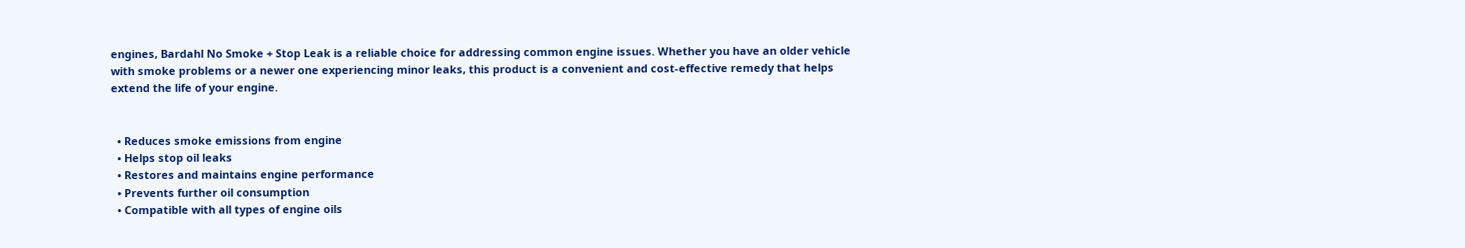engines, Bardahl No Smoke + Stop Leak is a reliable choice for addressing common engine issues. Whether you have an older vehicle with smoke problems or a newer one experiencing minor leaks, this product is a convenient and cost-effective remedy that helps extend the life of your engine.


  • Reduces smoke emissions from engine
  • Helps stop oil leaks
  • Restores and maintains engine performance
  • Prevents further oil consumption
  • Compatible with all types of engine oils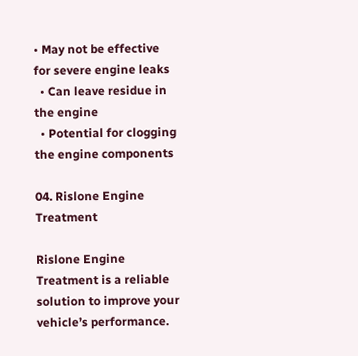• May not be effective for severe engine leaks
  • Can leave residue in the engine
  • Potential for clogging the engine components

04. Rislone Engine Treatment

Rislone Engine Treatment is a reliable solution to improve your vehicle’s performance.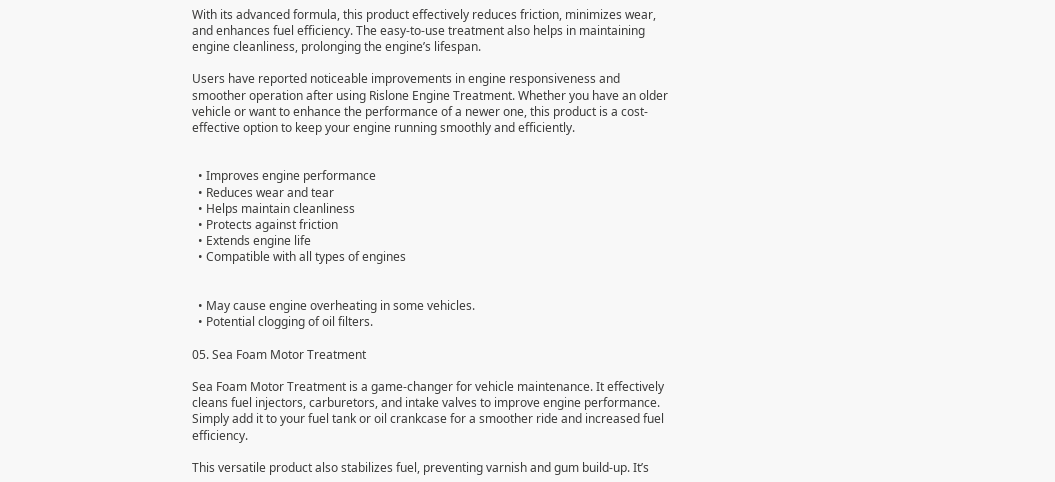With its advanced formula, this product effectively reduces friction, minimizes wear, and enhances fuel efficiency. The easy-to-use treatment also helps in maintaining engine cleanliness, prolonging the engine’s lifespan.

Users have reported noticeable improvements in engine responsiveness and smoother operation after using Rislone Engine Treatment. Whether you have an older vehicle or want to enhance the performance of a newer one, this product is a cost-effective option to keep your engine running smoothly and efficiently.


  • Improves engine performance
  • Reduces wear and tear
  • Helps maintain cleanliness
  • Protects against friction
  • Extends engine life
  • Compatible with all types of engines


  • May cause engine overheating in some vehicles.
  • Potential clogging of oil filters.

05. Sea Foam Motor Treatment

Sea Foam Motor Treatment is a game-changer for vehicle maintenance. It effectively cleans fuel injectors, carburetors, and intake valves to improve engine performance. Simply add it to your fuel tank or oil crankcase for a smoother ride and increased fuel efficiency.

This versatile product also stabilizes fuel, preventing varnish and gum build-up. It’s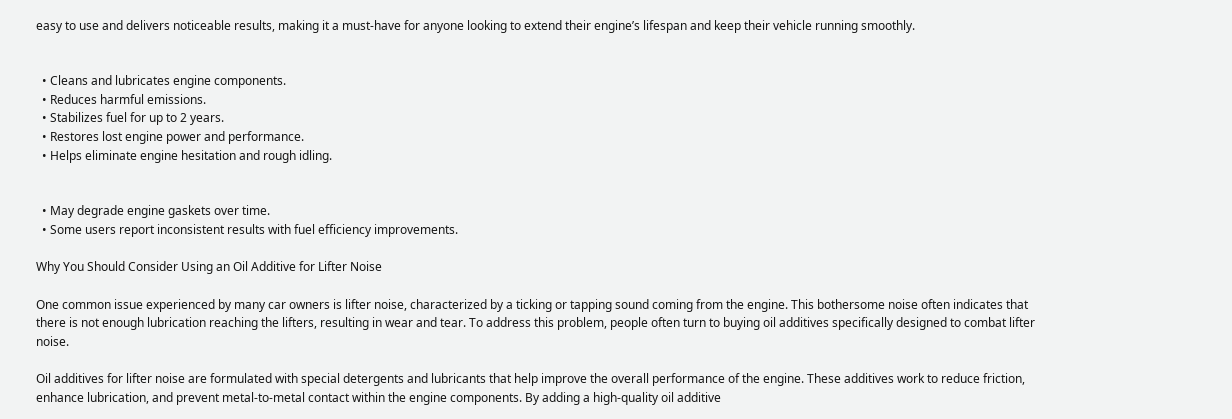easy to use and delivers noticeable results, making it a must-have for anyone looking to extend their engine’s lifespan and keep their vehicle running smoothly.


  • Cleans and lubricates engine components.
  • Reduces harmful emissions.
  • Stabilizes fuel for up to 2 years.
  • Restores lost engine power and performance.
  • Helps eliminate engine hesitation and rough idling.


  • May degrade engine gaskets over time.
  • Some users report inconsistent results with fuel efficiency improvements.

Why You Should Consider Using an Oil Additive for Lifter Noise

One common issue experienced by many car owners is lifter noise, characterized by a ticking or tapping sound coming from the engine. This bothersome noise often indicates that there is not enough lubrication reaching the lifters, resulting in wear and tear. To address this problem, people often turn to buying oil additives specifically designed to combat lifter noise.

Oil additives for lifter noise are formulated with special detergents and lubricants that help improve the overall performance of the engine. These additives work to reduce friction, enhance lubrication, and prevent metal-to-metal contact within the engine components. By adding a high-quality oil additive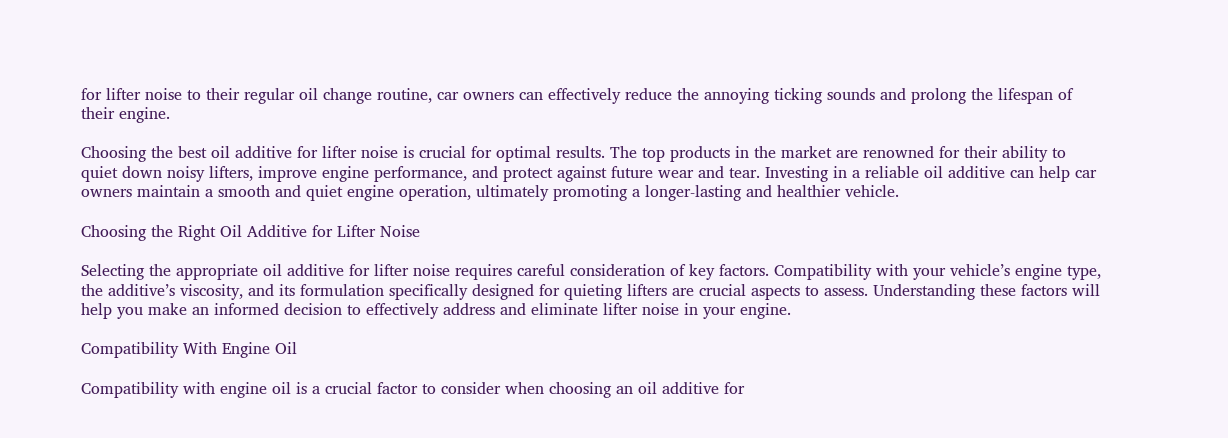for lifter noise to their regular oil change routine, car owners can effectively reduce the annoying ticking sounds and prolong the lifespan of their engine.

Choosing the best oil additive for lifter noise is crucial for optimal results. The top products in the market are renowned for their ability to quiet down noisy lifters, improve engine performance, and protect against future wear and tear. Investing in a reliable oil additive can help car owners maintain a smooth and quiet engine operation, ultimately promoting a longer-lasting and healthier vehicle.

Choosing the Right Oil Additive for Lifter Noise

Selecting the appropriate oil additive for lifter noise requires careful consideration of key factors. Compatibility with your vehicle’s engine type, the additive’s viscosity, and its formulation specifically designed for quieting lifters are crucial aspects to assess. Understanding these factors will help you make an informed decision to effectively address and eliminate lifter noise in your engine.

Compatibility With Engine Oil

Compatibility with engine oil is a crucial factor to consider when choosing an oil additive for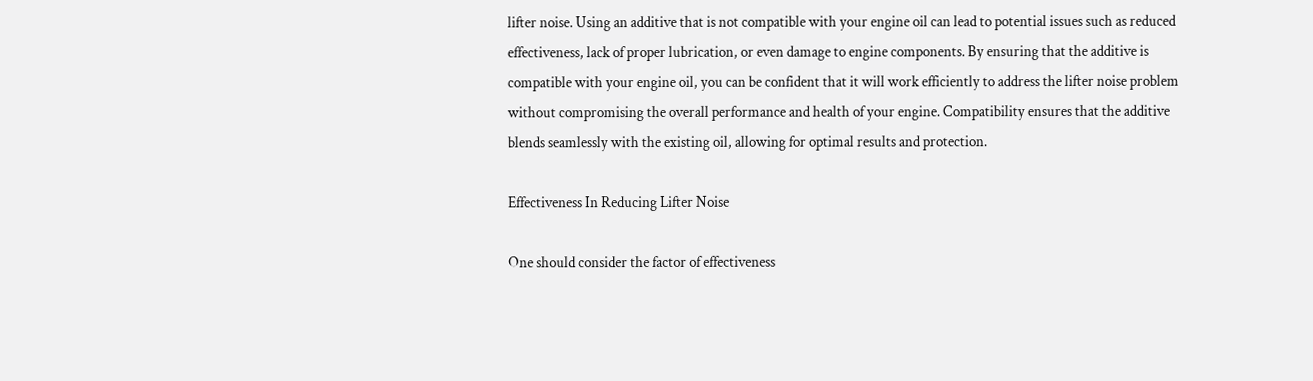lifter noise. Using an additive that is not compatible with your engine oil can lead to potential issues such as reduced effectiveness, lack of proper lubrication, or even damage to engine components. By ensuring that the additive is compatible with your engine oil, you can be confident that it will work efficiently to address the lifter noise problem without compromising the overall performance and health of your engine. Compatibility ensures that the additive blends seamlessly with the existing oil, allowing for optimal results and protection.

Effectiveness In Reducing Lifter Noise

One should consider the factor of effectiveness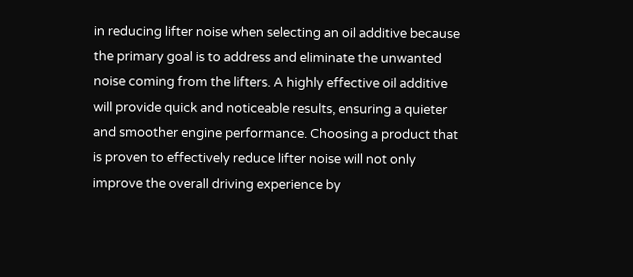in reducing lifter noise when selecting an oil additive because the primary goal is to address and eliminate the unwanted noise coming from the lifters. A highly effective oil additive will provide quick and noticeable results, ensuring a quieter and smoother engine performance. Choosing a product that is proven to effectively reduce lifter noise will not only improve the overall driving experience by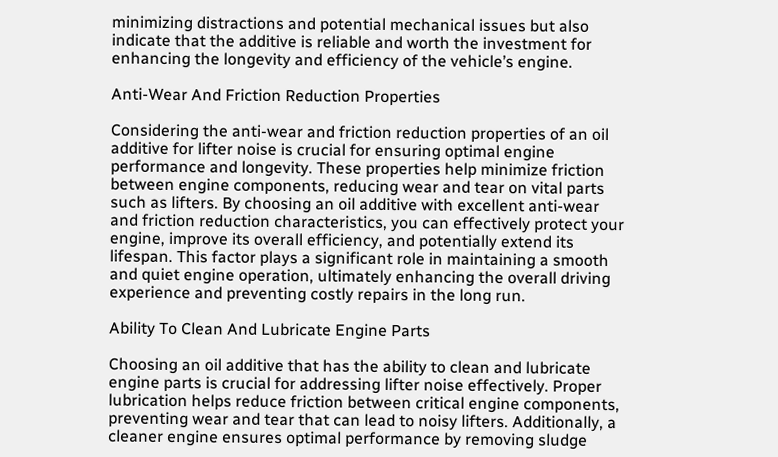minimizing distractions and potential mechanical issues but also indicate that the additive is reliable and worth the investment for enhancing the longevity and efficiency of the vehicle’s engine.

Anti-Wear And Friction Reduction Properties

Considering the anti-wear and friction reduction properties of an oil additive for lifter noise is crucial for ensuring optimal engine performance and longevity. These properties help minimize friction between engine components, reducing wear and tear on vital parts such as lifters. By choosing an oil additive with excellent anti-wear and friction reduction characteristics, you can effectively protect your engine, improve its overall efficiency, and potentially extend its lifespan. This factor plays a significant role in maintaining a smooth and quiet engine operation, ultimately enhancing the overall driving experience and preventing costly repairs in the long run.

Ability To Clean And Lubricate Engine Parts

Choosing an oil additive that has the ability to clean and lubricate engine parts is crucial for addressing lifter noise effectively. Proper lubrication helps reduce friction between critical engine components, preventing wear and tear that can lead to noisy lifters. Additionally, a cleaner engine ensures optimal performance by removing sludge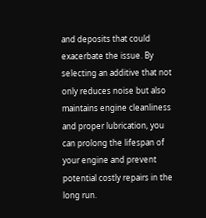and deposits that could exacerbate the issue. By selecting an additive that not only reduces noise but also maintains engine cleanliness and proper lubrication, you can prolong the lifespan of your engine and prevent potential costly repairs in the long run.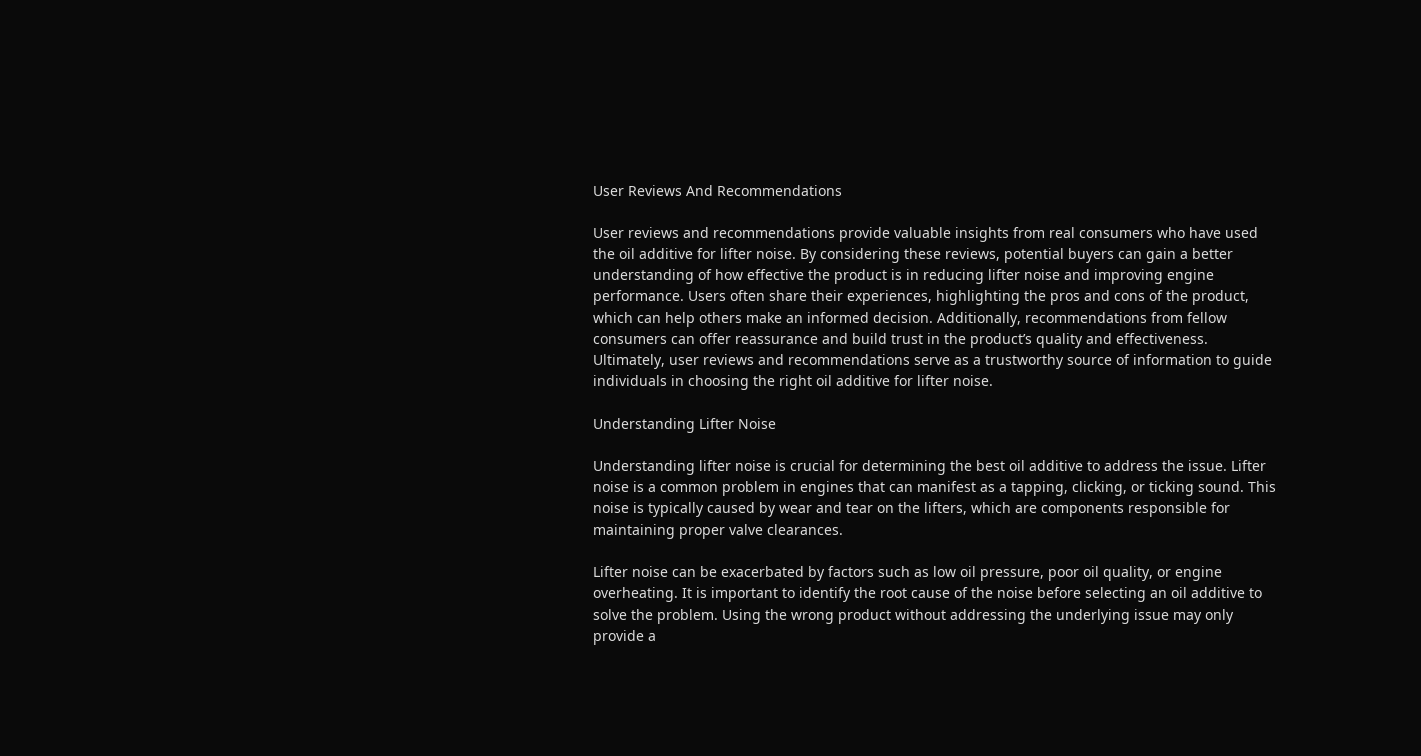User Reviews And Recommendations

User reviews and recommendations provide valuable insights from real consumers who have used the oil additive for lifter noise. By considering these reviews, potential buyers can gain a better understanding of how effective the product is in reducing lifter noise and improving engine performance. Users often share their experiences, highlighting the pros and cons of the product, which can help others make an informed decision. Additionally, recommendations from fellow consumers can offer reassurance and build trust in the product’s quality and effectiveness. Ultimately, user reviews and recommendations serve as a trustworthy source of information to guide individuals in choosing the right oil additive for lifter noise.

Understanding Lifter Noise

Understanding lifter noise is crucial for determining the best oil additive to address the issue. Lifter noise is a common problem in engines that can manifest as a tapping, clicking, or ticking sound. This noise is typically caused by wear and tear on the lifters, which are components responsible for maintaining proper valve clearances.

Lifter noise can be exacerbated by factors such as low oil pressure, poor oil quality, or engine overheating. It is important to identify the root cause of the noise before selecting an oil additive to solve the problem. Using the wrong product without addressing the underlying issue may only provide a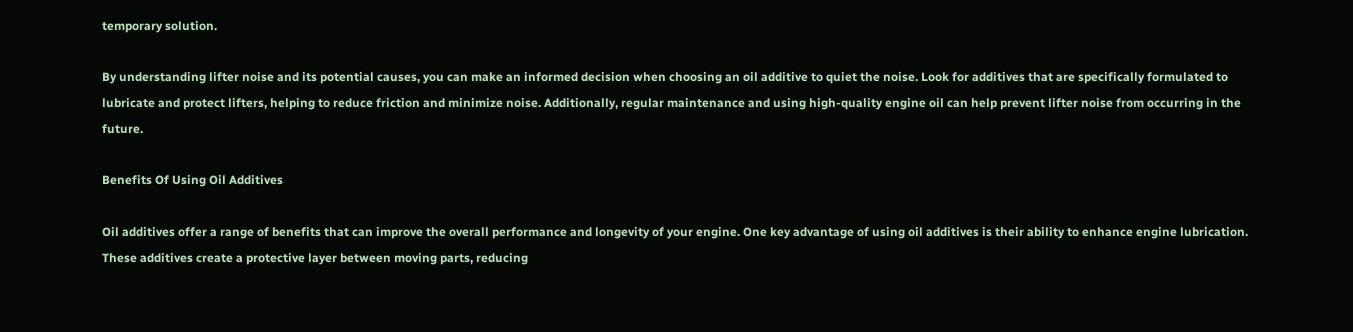temporary solution.

By understanding lifter noise and its potential causes, you can make an informed decision when choosing an oil additive to quiet the noise. Look for additives that are specifically formulated to lubricate and protect lifters, helping to reduce friction and minimize noise. Additionally, regular maintenance and using high-quality engine oil can help prevent lifter noise from occurring in the future.

Benefits Of Using Oil Additives

Oil additives offer a range of benefits that can improve the overall performance and longevity of your engine. One key advantage of using oil additives is their ability to enhance engine lubrication. These additives create a protective layer between moving parts, reducing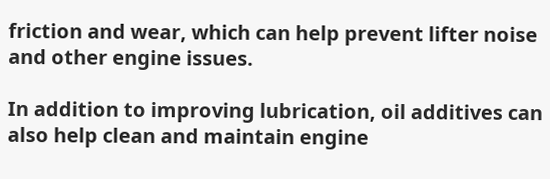friction and wear, which can help prevent lifter noise and other engine issues.

In addition to improving lubrication, oil additives can also help clean and maintain engine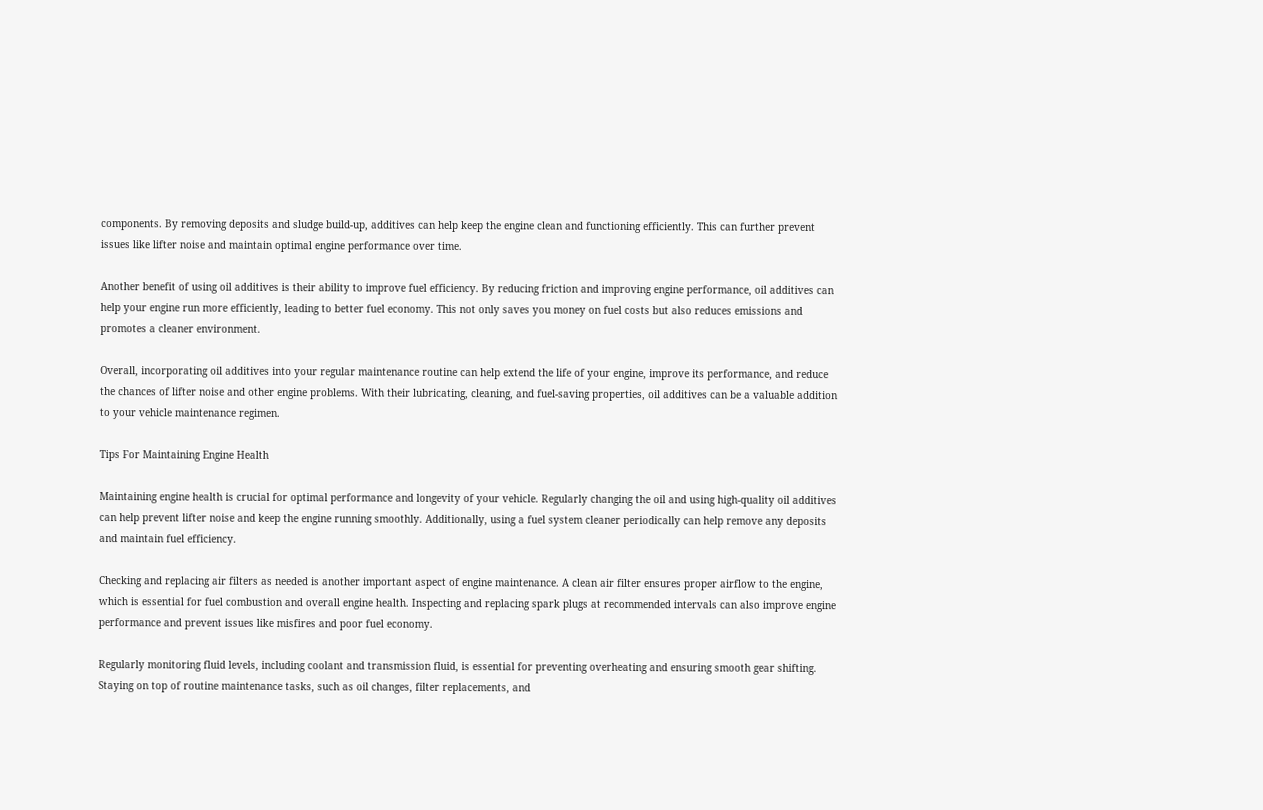components. By removing deposits and sludge build-up, additives can help keep the engine clean and functioning efficiently. This can further prevent issues like lifter noise and maintain optimal engine performance over time.

Another benefit of using oil additives is their ability to improve fuel efficiency. By reducing friction and improving engine performance, oil additives can help your engine run more efficiently, leading to better fuel economy. This not only saves you money on fuel costs but also reduces emissions and promotes a cleaner environment.

Overall, incorporating oil additives into your regular maintenance routine can help extend the life of your engine, improve its performance, and reduce the chances of lifter noise and other engine problems. With their lubricating, cleaning, and fuel-saving properties, oil additives can be a valuable addition to your vehicle maintenance regimen.

Tips For Maintaining Engine Health

Maintaining engine health is crucial for optimal performance and longevity of your vehicle. Regularly changing the oil and using high-quality oil additives can help prevent lifter noise and keep the engine running smoothly. Additionally, using a fuel system cleaner periodically can help remove any deposits and maintain fuel efficiency.

Checking and replacing air filters as needed is another important aspect of engine maintenance. A clean air filter ensures proper airflow to the engine, which is essential for fuel combustion and overall engine health. Inspecting and replacing spark plugs at recommended intervals can also improve engine performance and prevent issues like misfires and poor fuel economy.

Regularly monitoring fluid levels, including coolant and transmission fluid, is essential for preventing overheating and ensuring smooth gear shifting. Staying on top of routine maintenance tasks, such as oil changes, filter replacements, and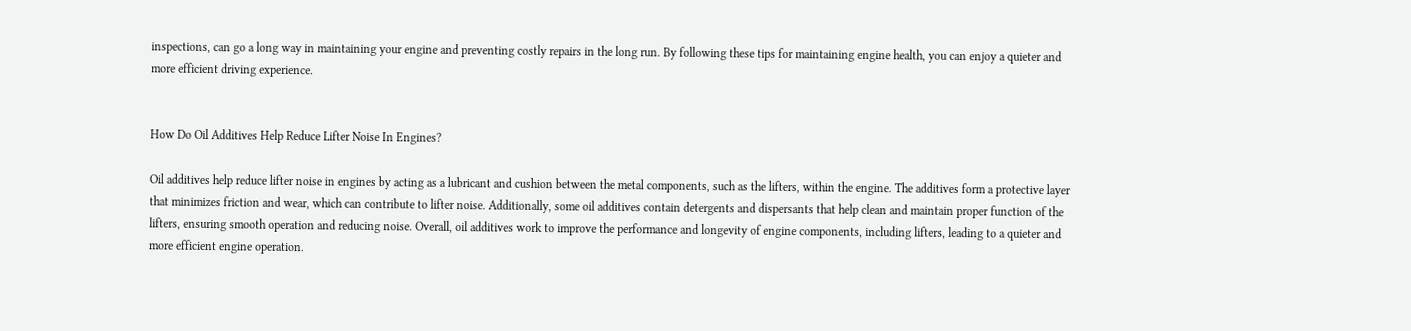inspections, can go a long way in maintaining your engine and preventing costly repairs in the long run. By following these tips for maintaining engine health, you can enjoy a quieter and more efficient driving experience.


How Do Oil Additives Help Reduce Lifter Noise In Engines?

Oil additives help reduce lifter noise in engines by acting as a lubricant and cushion between the metal components, such as the lifters, within the engine. The additives form a protective layer that minimizes friction and wear, which can contribute to lifter noise. Additionally, some oil additives contain detergents and dispersants that help clean and maintain proper function of the lifters, ensuring smooth operation and reducing noise. Overall, oil additives work to improve the performance and longevity of engine components, including lifters, leading to a quieter and more efficient engine operation.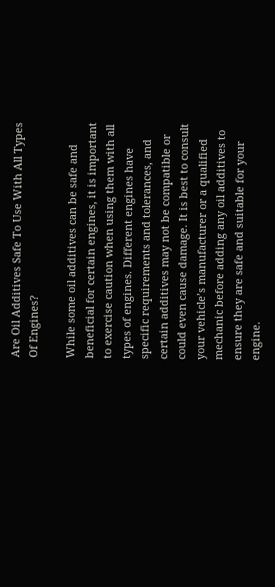Are Oil Additives Safe To Use With All Types Of Engines?

While some oil additives can be safe and beneficial for certain engines, it is important to exercise caution when using them with all types of engines. Different engines have specific requirements and tolerances, and certain additives may not be compatible or could even cause damage. It is best to consult your vehicle’s manufacturer or a qualified mechanic before adding any oil additives to ensure they are safe and suitable for your engine.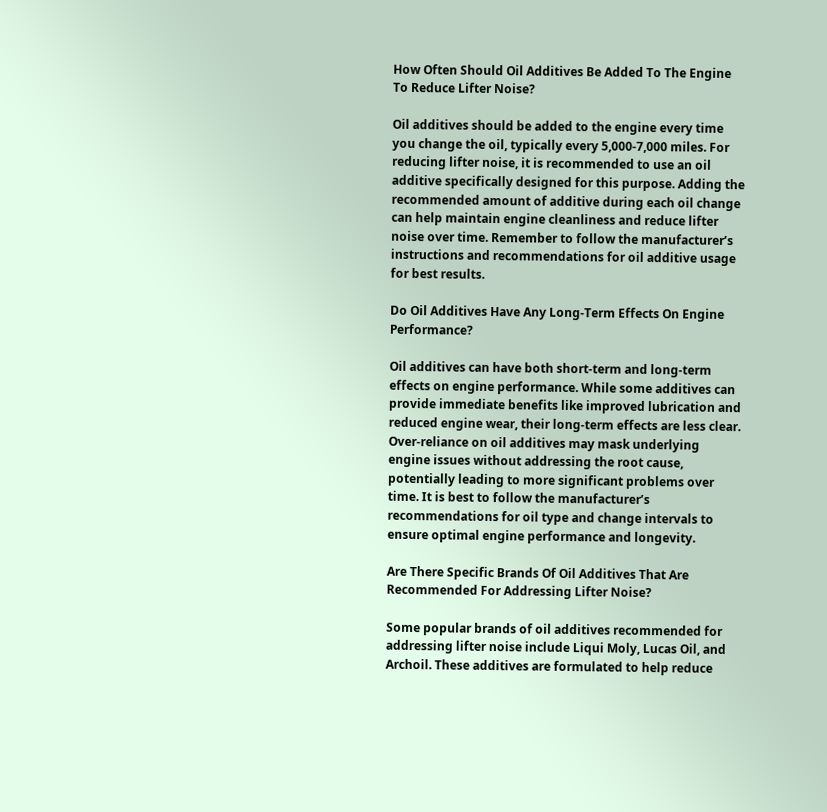How Often Should Oil Additives Be Added To The Engine To Reduce Lifter Noise?

Oil additives should be added to the engine every time you change the oil, typically every 5,000-7,000 miles. For reducing lifter noise, it is recommended to use an oil additive specifically designed for this purpose. Adding the recommended amount of additive during each oil change can help maintain engine cleanliness and reduce lifter noise over time. Remember to follow the manufacturer’s instructions and recommendations for oil additive usage for best results.

Do Oil Additives Have Any Long-Term Effects On Engine Performance?

Oil additives can have both short-term and long-term effects on engine performance. While some additives can provide immediate benefits like improved lubrication and reduced engine wear, their long-term effects are less clear. Over-reliance on oil additives may mask underlying engine issues without addressing the root cause, potentially leading to more significant problems over time. It is best to follow the manufacturer’s recommendations for oil type and change intervals to ensure optimal engine performance and longevity.

Are There Specific Brands Of Oil Additives That Are Recommended For Addressing Lifter Noise?

Some popular brands of oil additives recommended for addressing lifter noise include Liqui Moly, Lucas Oil, and Archoil. These additives are formulated to help reduce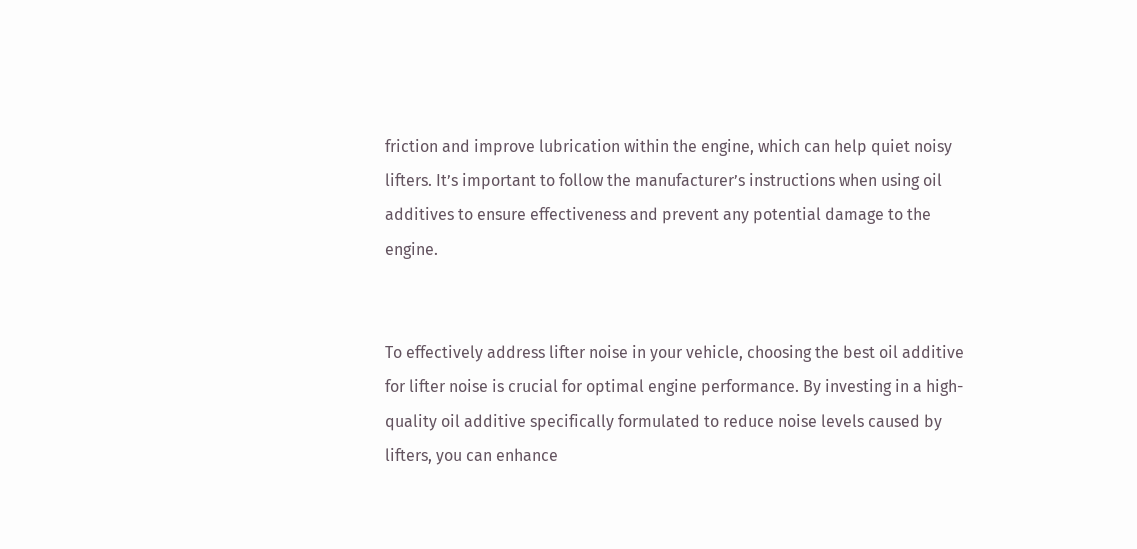friction and improve lubrication within the engine, which can help quiet noisy lifters. It’s important to follow the manufacturer’s instructions when using oil additives to ensure effectiveness and prevent any potential damage to the engine.


To effectively address lifter noise in your vehicle, choosing the best oil additive for lifter noise is crucial for optimal engine performance. By investing in a high-quality oil additive specifically formulated to reduce noise levels caused by lifters, you can enhance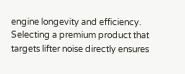engine longevity and efficiency. Selecting a premium product that targets lifter noise directly ensures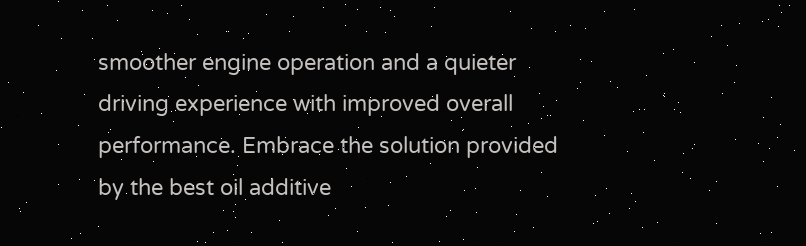smoother engine operation and a quieter driving experience with improved overall performance. Embrace the solution provided by the best oil additive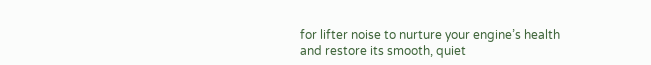for lifter noise to nurture your engine’s health and restore its smooth, quiet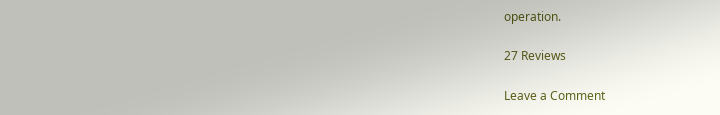operation.

27 Reviews

Leave a Comment